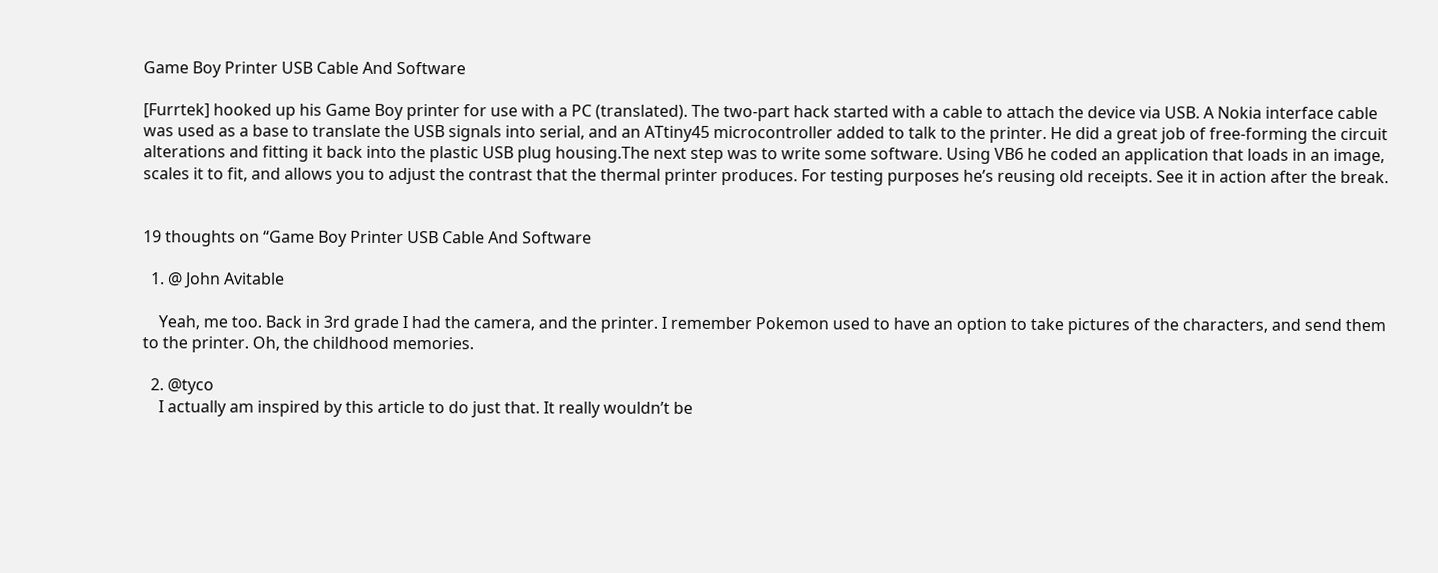Game Boy Printer USB Cable And Software

[Furrtek] hooked up his Game Boy printer for use with a PC (translated). The two-part hack started with a cable to attach the device via USB. A Nokia interface cable was used as a base to translate the USB signals into serial, and an ATtiny45 microcontroller added to talk to the printer. He did a great job of free-forming the circuit alterations and fitting it back into the plastic USB plug housing.The next step was to write some software. Using VB6 he coded an application that loads in an image, scales it to fit, and allows you to adjust the contrast that the thermal printer produces. For testing purposes he’s reusing old receipts. See it in action after the break.


19 thoughts on “Game Boy Printer USB Cable And Software

  1. @ John Avitable

    Yeah, me too. Back in 3rd grade I had the camera, and the printer. I remember Pokemon used to have an option to take pictures of the characters, and send them to the printer. Oh, the childhood memories.

  2. @tyco
    I actually am inspired by this article to do just that. It really wouldn’t be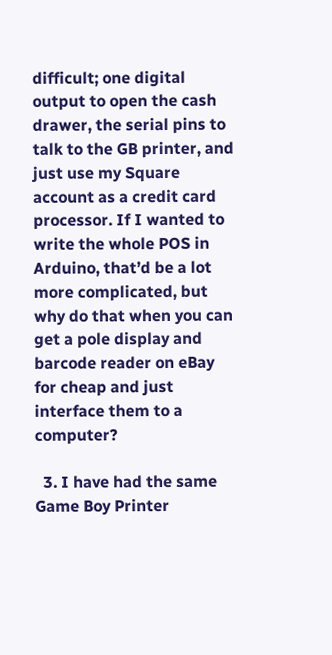difficult; one digital output to open the cash drawer, the serial pins to talk to the GB printer, and just use my Square account as a credit card processor. If I wanted to write the whole POS in Arduino, that’d be a lot more complicated, but why do that when you can get a pole display and barcode reader on eBay for cheap and just interface them to a computer?

  3. I have had the same Game Boy Printer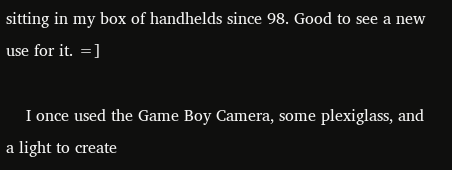sitting in my box of handhelds since 98. Good to see a new use for it. =]

    I once used the Game Boy Camera, some plexiglass, and a light to create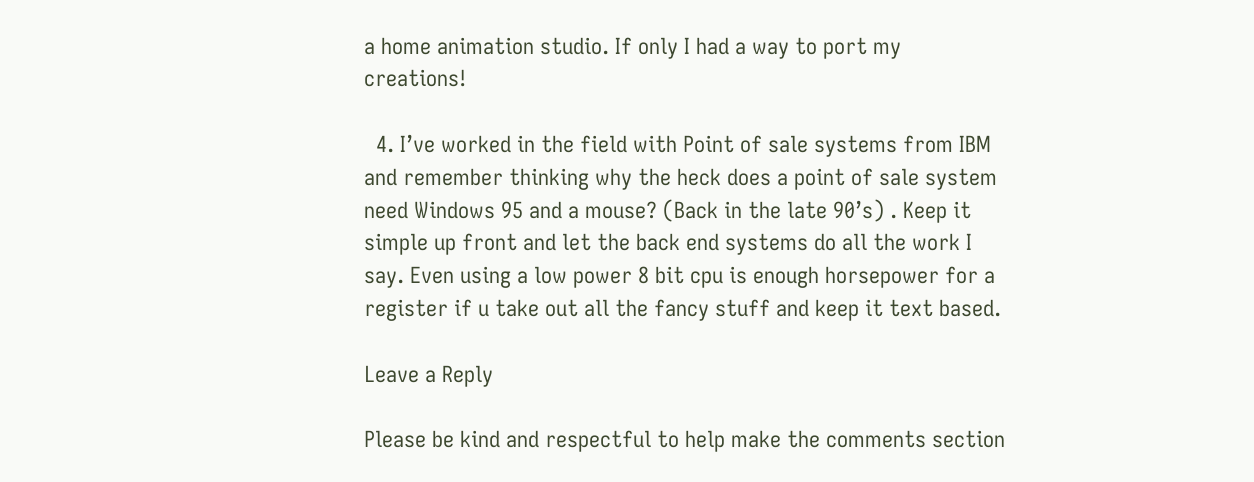a home animation studio. If only I had a way to port my creations!

  4. I’ve worked in the field with Point of sale systems from IBM and remember thinking why the heck does a point of sale system need Windows 95 and a mouse? (Back in the late 90’s) . Keep it simple up front and let the back end systems do all the work I say. Even using a low power 8 bit cpu is enough horsepower for a register if u take out all the fancy stuff and keep it text based.

Leave a Reply

Please be kind and respectful to help make the comments section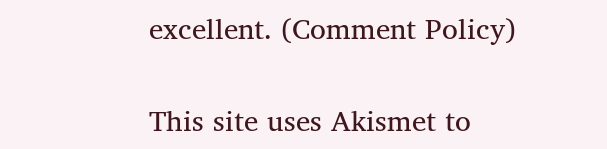excellent. (Comment Policy)

This site uses Akismet to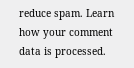reduce spam. Learn how your comment data is processed.